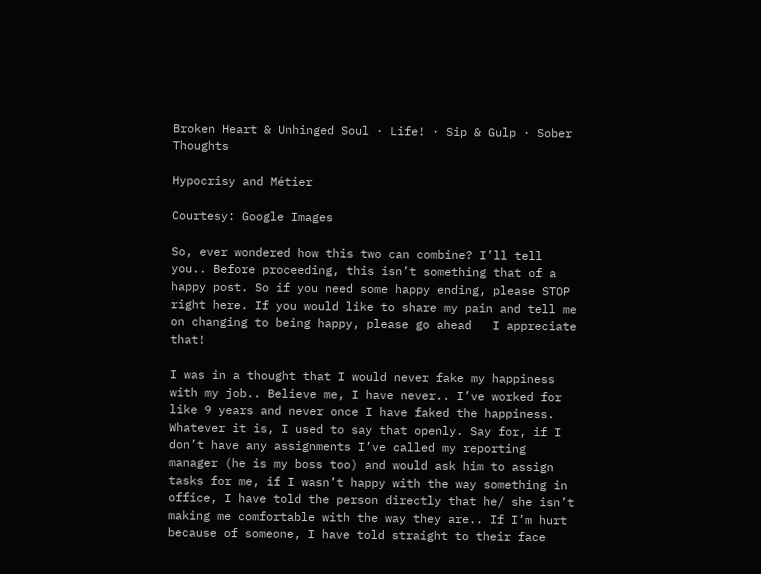Broken Heart & Unhinged Soul · Life! · Sip & Gulp · Sober Thoughts

Hypocrisy and Métier

Courtesy: Google Images

So, ever wondered how this two can combine? I’ll tell you.. Before proceeding, this isn’t something that of a happy post. So if you need some happy ending, please STOP right here. If you would like to share my pain and tell me on changing to being happy, please go ahead   I appreciate that!

I was in a thought that I would never fake my happiness with my job.. Believe me, I have never.. I’ve worked for like 9 years and never once I have faked the happiness. Whatever it is, I used to say that openly. Say for, if I don’t have any assignments I’ve called my reporting manager (he is my boss too) and would ask him to assign tasks for me, if I wasn’t happy with the way something in office, I have told the person directly that he/ she isn’t making me comfortable with the way they are.. If I’m hurt because of someone, I have told straight to their face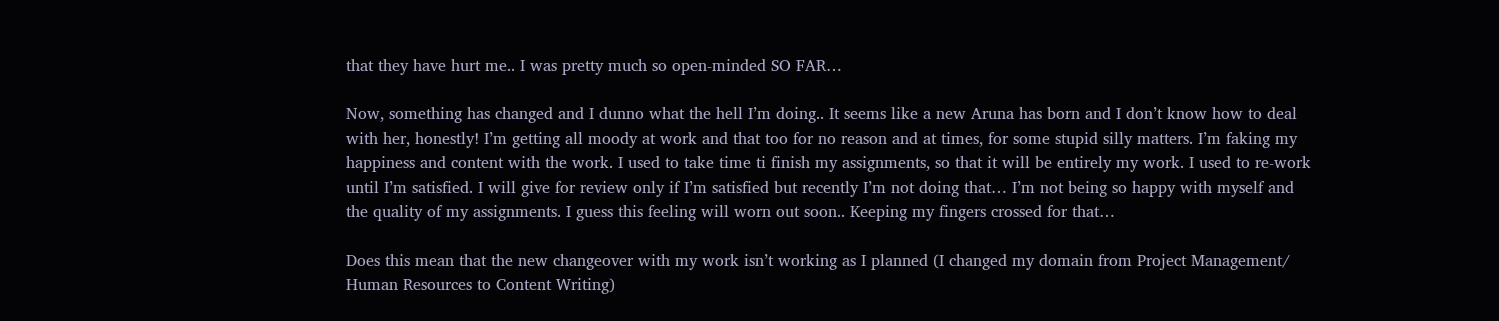that they have hurt me.. I was pretty much so open-minded SO FAR…

Now, something has changed and I dunno what the hell I’m doing.. It seems like a new Aruna has born and I don’t know how to deal with her, honestly! I’m getting all moody at work and that too for no reason and at times, for some stupid silly matters. I’m faking my happiness and content with the work. I used to take time ti finish my assignments, so that it will be entirely my work. I used to re-work until I’m satisfied. I will give for review only if I’m satisfied but recently I’m not doing that… I’m not being so happy with myself and the quality of my assignments. I guess this feeling will worn out soon.. Keeping my fingers crossed for that…

Does this mean that the new changeover with my work isn’t working as I planned (I changed my domain from Project Management/ Human Resources to Content Writing)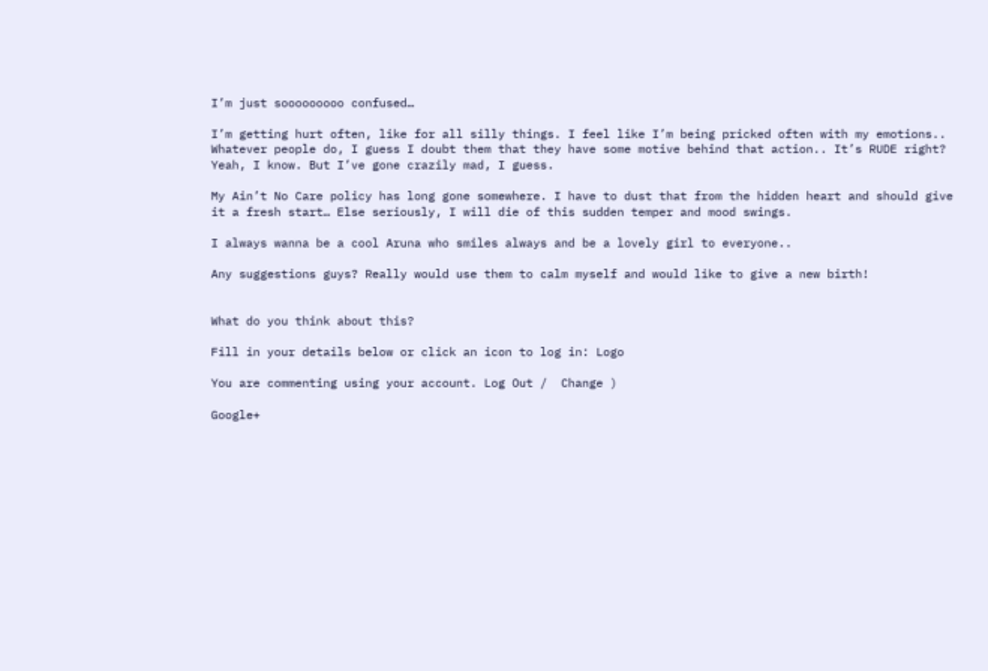I’m just sooooooooo confused…

I’m getting hurt often, like for all silly things. I feel like I’m being pricked often with my emotions.. Whatever people do, I guess I doubt them that they have some motive behind that action.. It’s RUDE right? Yeah, I know. But I’ve gone crazily mad, I guess.

My Ain’t No Care policy has long gone somewhere. I have to dust that from the hidden heart and should give it a fresh start… Else seriously, I will die of this sudden temper and mood swings.

I always wanna be a cool Aruna who smiles always and be a lovely girl to everyone..

Any suggestions guys? Really would use them to calm myself and would like to give a new birth!


What do you think about this?

Fill in your details below or click an icon to log in: Logo

You are commenting using your account. Log Out /  Change )

Google+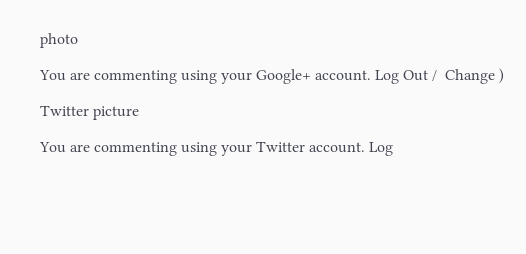photo

You are commenting using your Google+ account. Log Out /  Change )

Twitter picture

You are commenting using your Twitter account. Log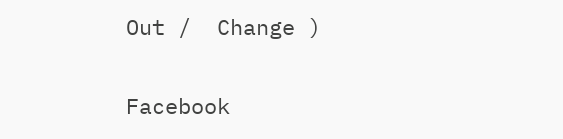Out /  Change )

Facebook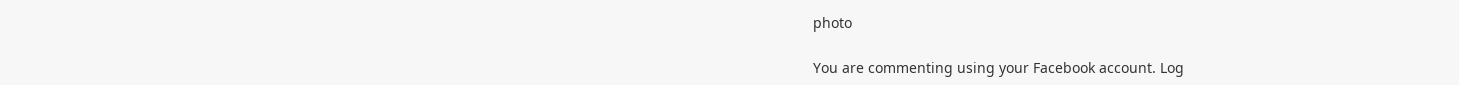photo

You are commenting using your Facebook account. Log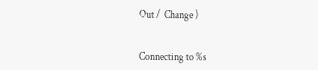Out /  Change )


Connecting to %s